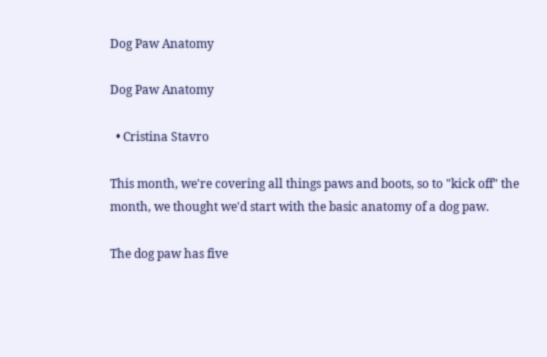Dog Paw Anatomy

Dog Paw Anatomy

  • Cristina Stavro

This month, we're covering all things paws and boots, so to "kick off" the month, we thought we'd start with the basic anatomy of a dog paw.

The dog paw has five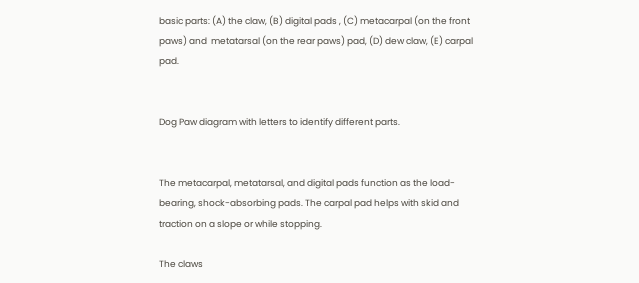basic parts: (A) the claw, (B) digital pads , (C) metacarpal (on the front paws) and  metatarsal (on the rear paws) pad, (D) dew claw, (E) carpal pad.


Dog Paw diagram with letters to identify different parts.


The metacarpal, metatarsal, and digital pads function as the load-bearing, shock-absorbing pads. The carpal pad helps with skid and traction on a slope or while stopping.

The claws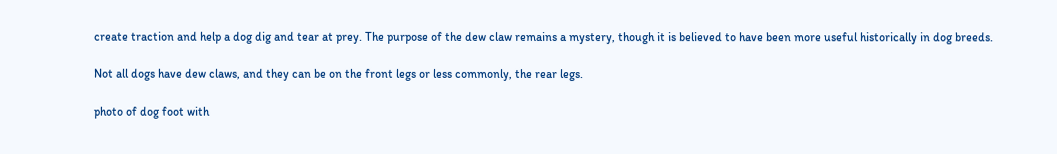create traction and help a dog dig and tear at prey. The purpose of the dew claw remains a mystery, though it is believed to have been more useful historically in dog breeds.

Not all dogs have dew claws, and they can be on the front legs or less commonly, the rear legs.

photo of dog foot with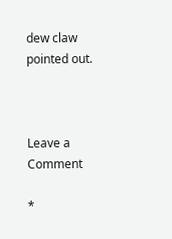dew claw pointed out.



Leave a Comment

*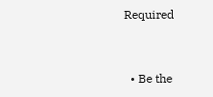Required


  • Be the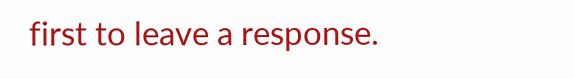first to leave a response.